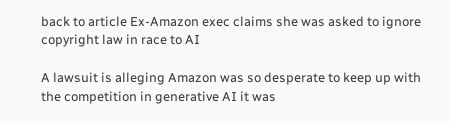back to article Ex-Amazon exec claims she was asked to ignore copyright law in race to AI

A lawsuit is alleging Amazon was so desperate to keep up with the competition in generative AI it was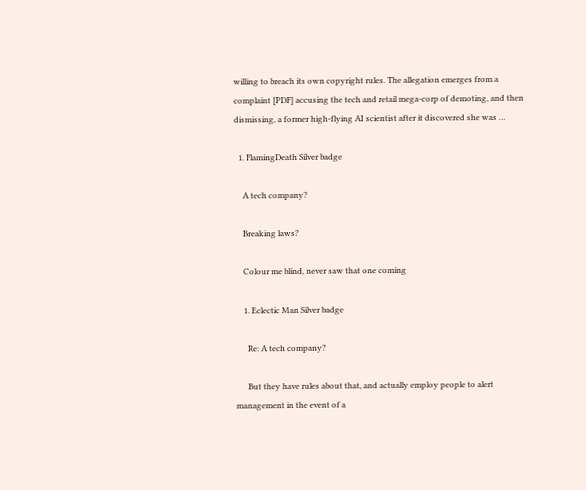willing to breach its own copyright rules. The allegation emerges from a complaint [PDF] accusing the tech and retail mega-corp of demoting, and then dismissing, a former high-flying AI scientist after it discovered she was …

  1. FlamingDeath Silver badge

    A tech company?

    Breaking laws?

    Colour me blind, never saw that one coming

    1. Eclectic Man Silver badge

      Re: A tech company?

      But they have rules about that, and actually employ people to alert management in the event of a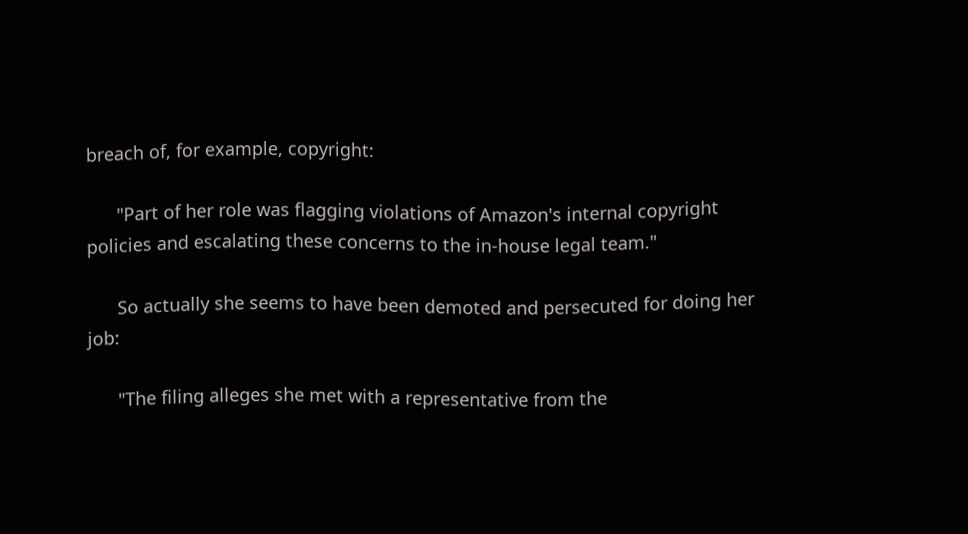breach of, for example, copyright:

      "Part of her role was flagging violations of Amazon's internal copyright policies and escalating these concerns to the in-house legal team."

      So actually she seems to have been demoted and persecuted for doing her job:

      "The filing alleges she met with a representative from the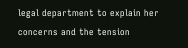legal department to explain her concerns and the tension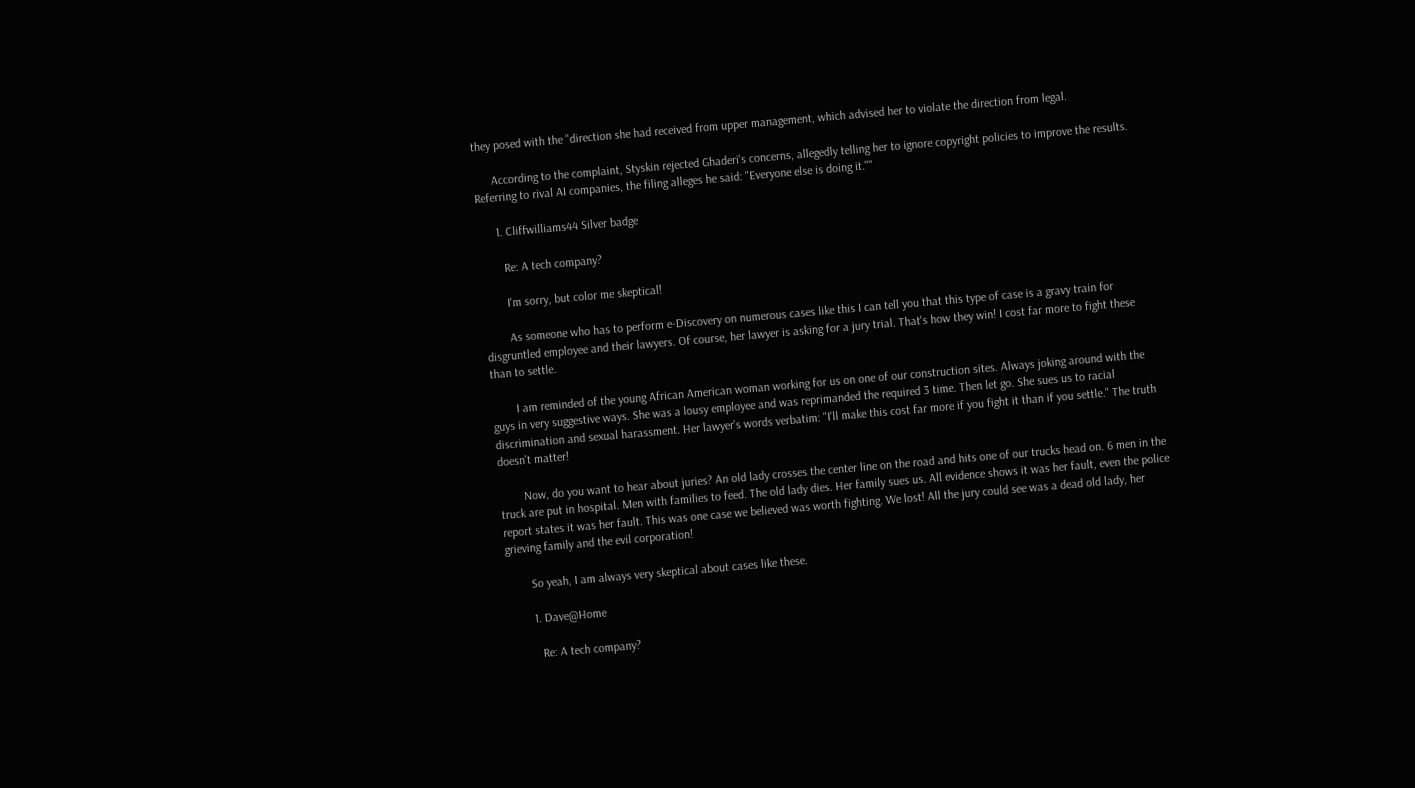they posed with the "direction she had received from upper management, which advised her to violate the direction from legal.

      According to the complaint, Styskin rejected Ghaderi's concerns, allegedly telling her to ignore copyright policies to improve the results. Referring to rival AI companies, the filing alleges he said: "Everyone else is doing it.""

      1. Cliffwilliams44 Silver badge

        Re: A tech company?

        I'm sorry, but color me skeptical!

        As someone who has to perform e-Discovery on numerous cases like this I can tell you that this type of case is a gravy train for disgruntled employee and their lawyers. Of course, her lawyer is asking for a jury trial. That's how they win! I cost far more to fight these than to settle.

        I am reminded of the young African American woman working for us on one of our construction sites. Always joking around with the guys in very suggestive ways. She was a lousy employee and was reprimanded the required 3 time. Then let go. She sues us to racial discrimination and sexual harassment. Her lawyer's words verbatim: "I'll make this cost far more if you fight it than if you settle." The truth doesn't matter!

        Now, do you want to hear about juries? An old lady crosses the center line on the road and hits one of our trucks head on. 6 men in the truck are put in hospital. Men with families to feed. The old lady dies. Her family sues us. All evidence shows it was her fault, even the police report states it was her fault. This was one case we believed was worth fighting. We lost! All the jury could see was a dead old lady, her grieving family and the evil corporation!

        So yeah, I am always very skeptical about cases like these.

        1. Dave@Home

          Re: A tech company?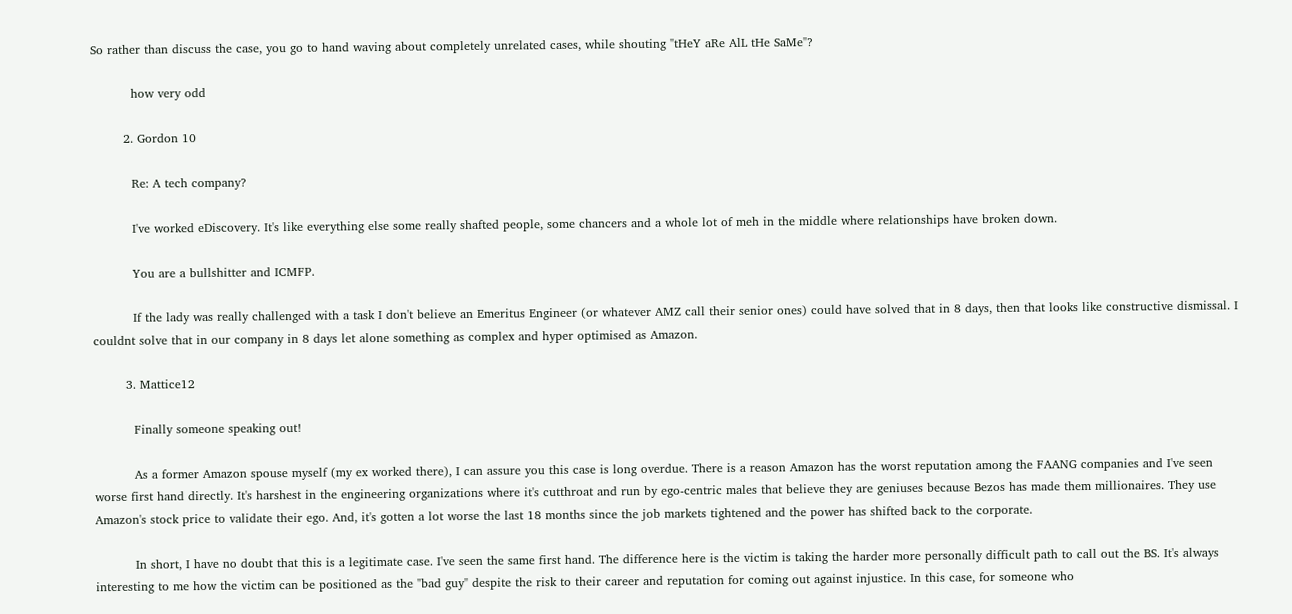So rather than discuss the case, you go to hand waving about completely unrelated cases, while shouting "tHeY aRe AlL tHe SaMe"?

          how very odd

        2. Gordon 10

          Re: A tech company?

          I've worked eDiscovery. It's like everything else some really shafted people, some chancers and a whole lot of meh in the middle where relationships have broken down.

          You are a bullshitter and ICMFP.

          If the lady was really challenged with a task I don't believe an Emeritus Engineer (or whatever AMZ call their senior ones) could have solved that in 8 days, then that looks like constructive dismissal. I couldnt solve that in our company in 8 days let alone something as complex and hyper optimised as Amazon.

        3. Mattice12

          Finally someone speaking out!

          As a former Amazon spouse myself (my ex worked there), I can assure you this case is long overdue. There is a reason Amazon has the worst reputation among the FAANG companies and I've seen worse first hand directly. It's harshest in the engineering organizations where it's cutthroat and run by ego-centric males that believe they are geniuses because Bezos has made them millionaires. They use Amazon's stock price to validate their ego. And, it's gotten a lot worse the last 18 months since the job markets tightened and the power has shifted back to the corporate.

          In short, I have no doubt that this is a legitimate case. I've seen the same first hand. The difference here is the victim is taking the harder more personally difficult path to call out the BS. It's always interesting to me how the victim can be positioned as the "bad guy" despite the risk to their career and reputation for coming out against injustice. In this case, for someone who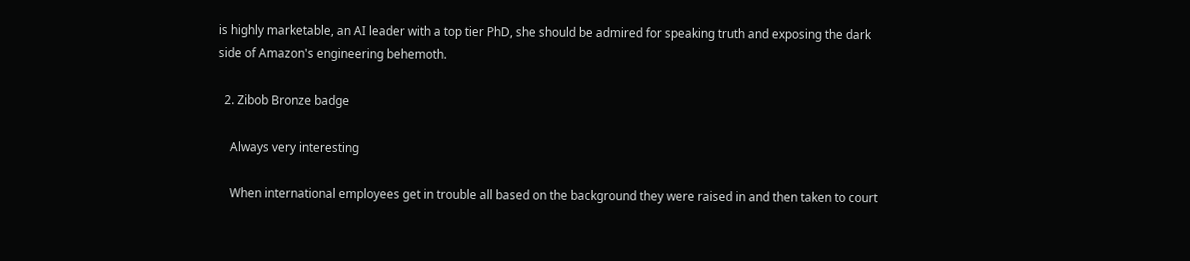is highly marketable, an AI leader with a top tier PhD, she should be admired for speaking truth and exposing the dark side of Amazon's engineering behemoth.

  2. Zibob Bronze badge

    Always very interesting

    When international employees get in trouble all based on the background they were raised in and then taken to court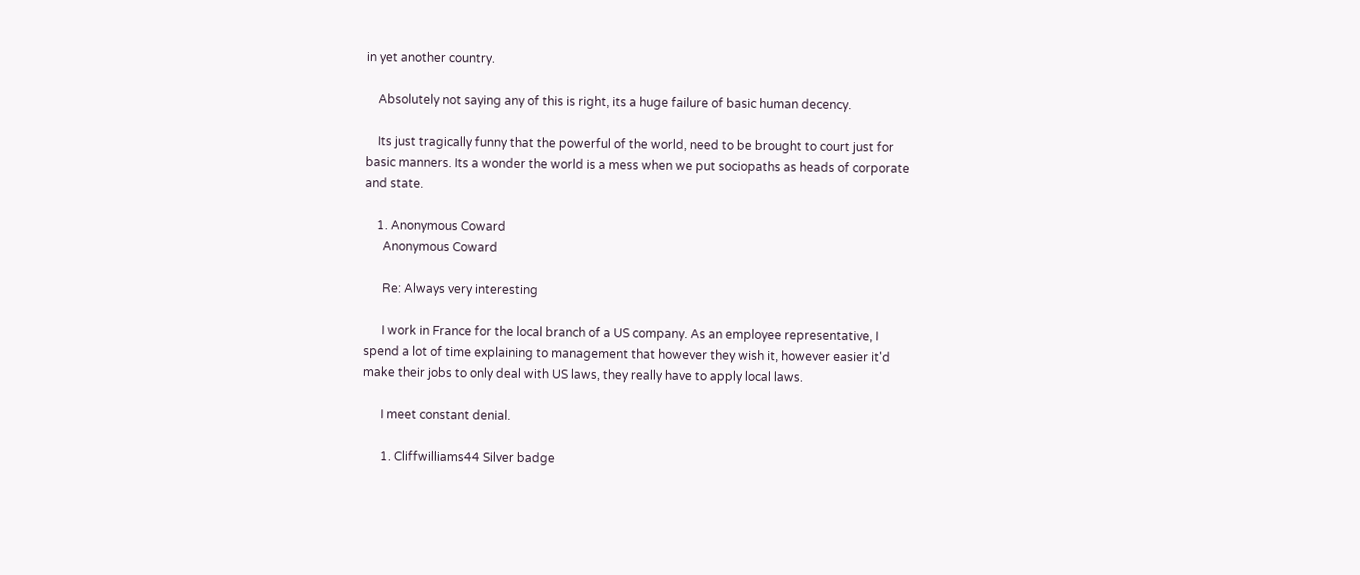in yet another country.

    Absolutely not saying any of this is right, its a huge failure of basic human decency.

    Its just tragically funny that the powerful of the world, need to be brought to court just for basic manners. Its a wonder the world is a mess when we put sociopaths as heads of corporate and state.

    1. Anonymous Coward
      Anonymous Coward

      Re: Always very interesting

      I work in France for the local branch of a US company. As an employee representative, I spend a lot of time explaining to management that however they wish it, however easier it'd make their jobs to only deal with US laws, they really have to apply local laws.

      I meet constant denial.

      1. Cliffwilliams44 Silver badge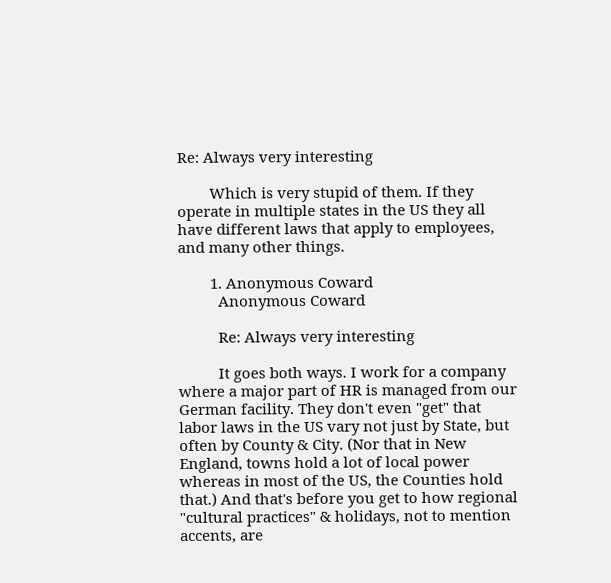Re: Always very interesting

        Which is very stupid of them. If they operate in multiple states in the US they all have different laws that apply to employees, and many other things.

        1. Anonymous Coward
          Anonymous Coward

          Re: Always very interesting

          It goes both ways. I work for a company where a major part of HR is managed from our German facility. They don't even "get" that labor laws in the US vary not just by State, but often by County & City. (Nor that in New England, towns hold a lot of local power whereas in most of the US, the Counties hold that.) And that's before you get to how regional "cultural practices" & holidays, not to mention accents, are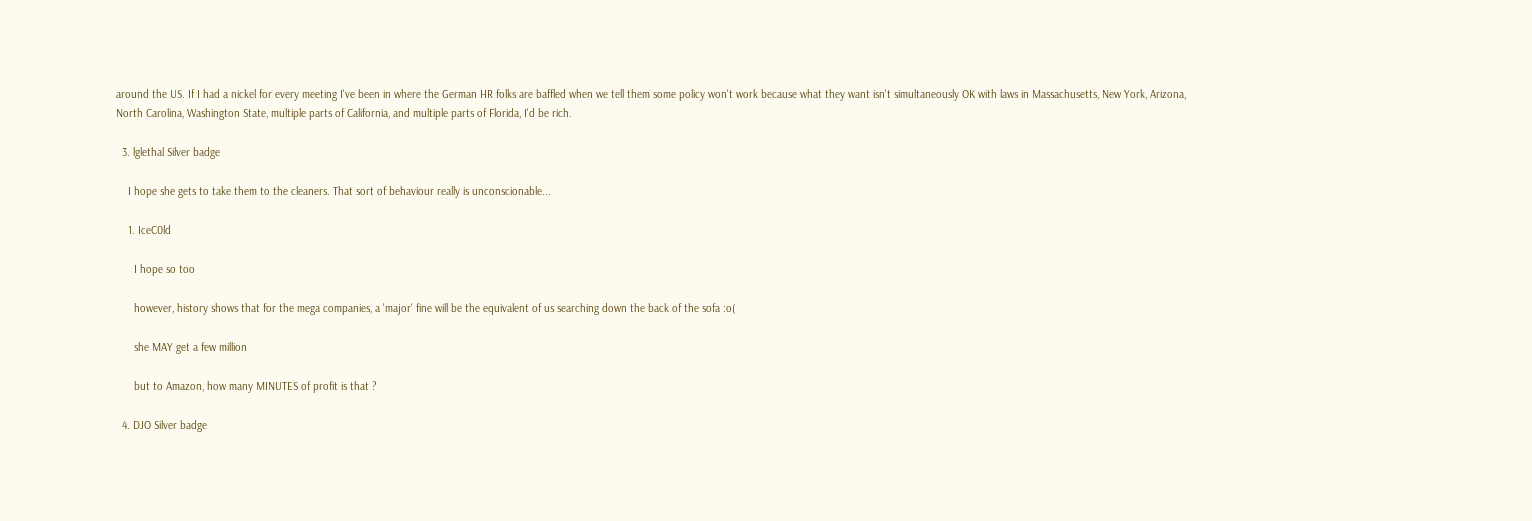around the US. If I had a nickel for every meeting I've been in where the German HR folks are baffled when we tell them some policy won't work because what they want isn't simultaneously OK with laws in Massachusetts, New York, Arizona, North Carolina, Washington State, multiple parts of California, and multiple parts of Florida, I'd be rich.

  3. lglethal Silver badge

    I hope she gets to take them to the cleaners. That sort of behaviour really is unconscionable...

    1. IceC0ld

      I hope so too

      however, history shows that for the mega companies, a 'major' fine will be the equivalent of us searching down the back of the sofa :o(

      she MAY get a few million

      but to Amazon, how many MINUTES of profit is that ?

  4. DJO Silver badge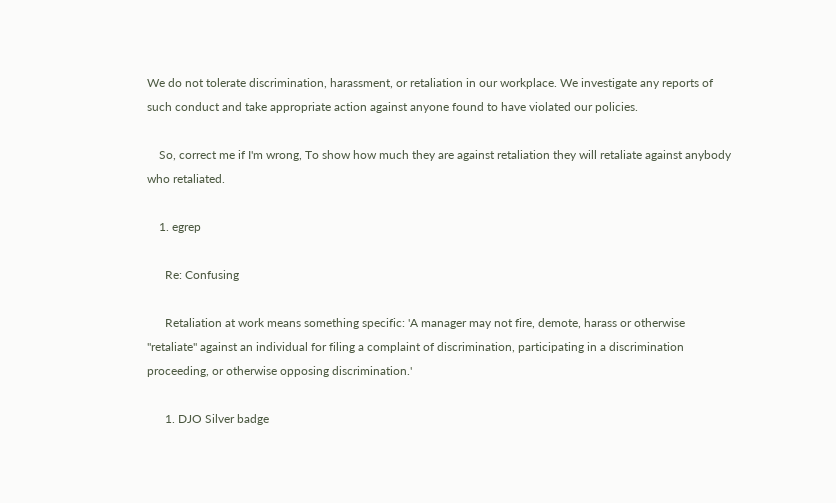We do not tolerate discrimination, harassment, or retaliation in our workplace. We investigate any reports of such conduct and take appropriate action against anyone found to have violated our policies.

    So, correct me if I'm wrong, To show how much they are against retaliation they will retaliate against anybody who retaliated.

    1. egrep

      Re: Confusing

      Retaliation at work means something specific: 'A manager may not fire, demote, harass or otherwise "retaliate" against an individual for filing a complaint of discrimination, participating in a discrimination proceeding, or otherwise opposing discrimination.'

      1. DJO Silver badge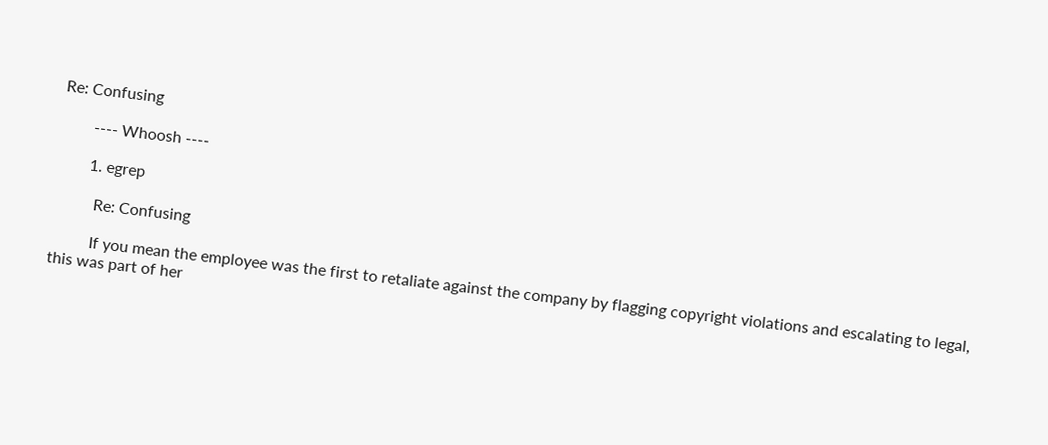Re: Confusing

        ---- Whoosh ----

        1. egrep

          Re: Confusing

          If you mean the employee was the first to retaliate against the company by flagging copyright violations and escalating to legal, this was part of her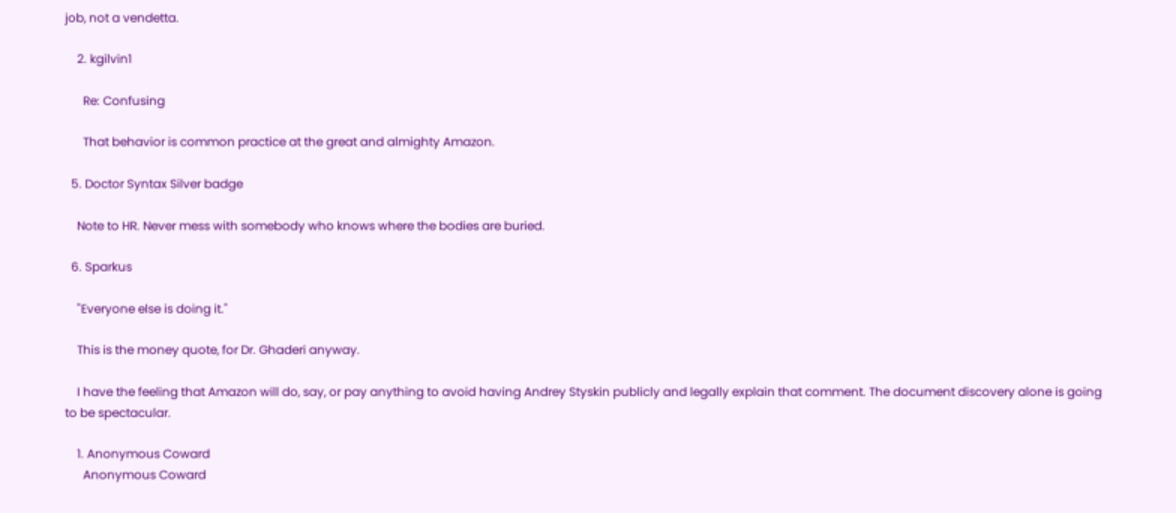job, not a vendetta.

    2. kgilvin1

      Re: Confusing

      That behavior is common practice at the great and almighty Amazon.

  5. Doctor Syntax Silver badge

    Note to HR. Never mess with somebody who knows where the bodies are buried.

  6. Sparkus

    "Everyone else is doing it."

    This is the money quote, for Dr. Ghaderi anyway.

    I have the feeling that Amazon will do, say, or pay anything to avoid having Andrey Styskin publicly and legally explain that comment. The document discovery alone is going to be spectacular.

    1. Anonymous Coward
      Anonymous Coward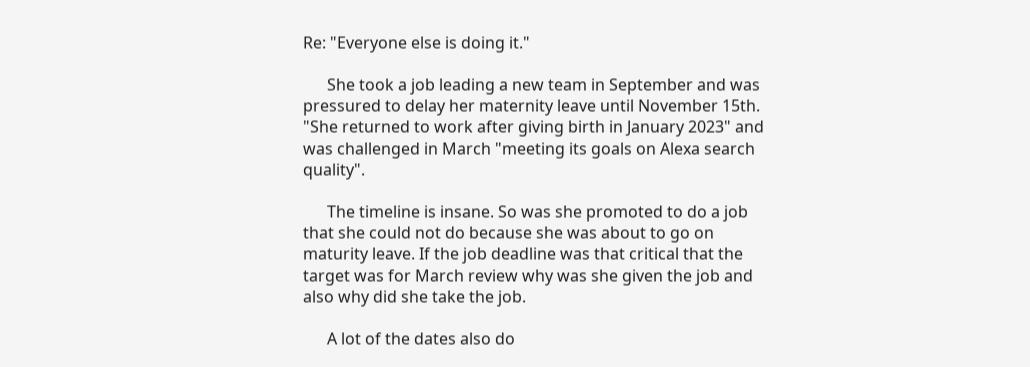Re: "Everyone else is doing it."

      She took a job leading a new team in September and was pressured to delay her maternity leave until November 15th. "She returned to work after giving birth in January 2023" and was challenged in March "meeting its goals on Alexa search quality".

      The timeline is insane. So was she promoted to do a job that she could not do because she was about to go on maturity leave. If the job deadline was that critical that the target was for March review why was she given the job and also why did she take the job.

      A lot of the dates also do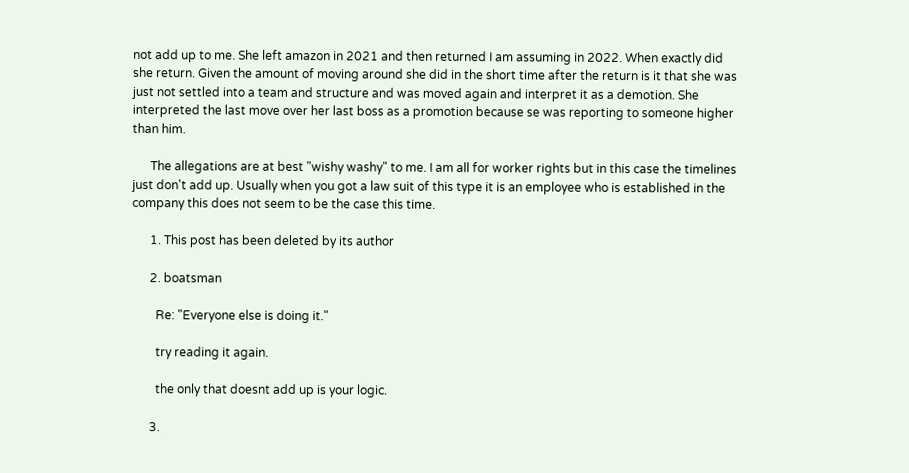not add up to me. She left amazon in 2021 and then returned I am assuming in 2022. When exactly did she return. Given the amount of moving around she did in the short time after the return is it that she was just not settled into a team and structure and was moved again and interpret it as a demotion. She interpreted the last move over her last boss as a promotion because se was reporting to someone higher than him.

      The allegations are at best "wishy washy" to me. I am all for worker rights but in this case the timelines just don't add up. Usually when you got a law suit of this type it is an employee who is established in the company this does not seem to be the case this time.

      1. This post has been deleted by its author

      2. boatsman

        Re: "Everyone else is doing it."

        try reading it again.

        the only that doesnt add up is your logic.

      3.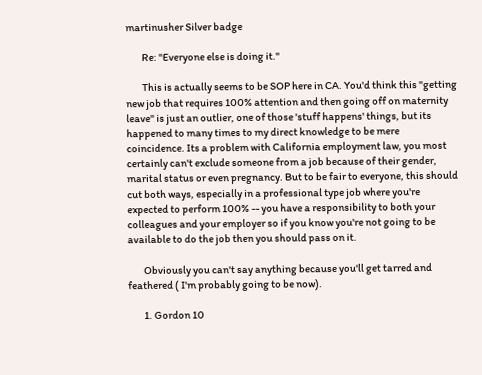martinusher Silver badge

        Re: "Everyone else is doing it."

        This is actually seems to be SOP here in CA. You'd think this "getting new job that requires 100% attention and then going off on maternity leave" is just an outlier, one of those 'stuff happens' things, but its happened to many times to my direct knowledge to be mere coincidence. Its a problem with California employment law, you most certainly can't exclude someone from a job because of their gender, marital status or even pregnancy. But to be fair to everyone, this should cut both ways, especially in a professional type job where you're expected to perform 100% -- you have a responsibility to both your colleagues and your employer so if you know you're not going to be available to do the job then you should pass on it.

        Obviously you can't say anything because you'll get tarred and feathered ( I'm probably going to be now).

        1. Gordon 10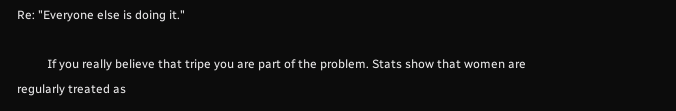Re: "Everyone else is doing it."

          If you really believe that tripe you are part of the problem. Stats show that women are regularly treated as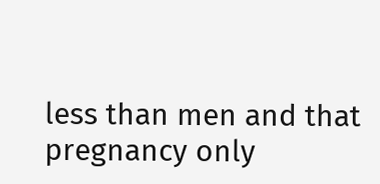less than men and that pregnancy only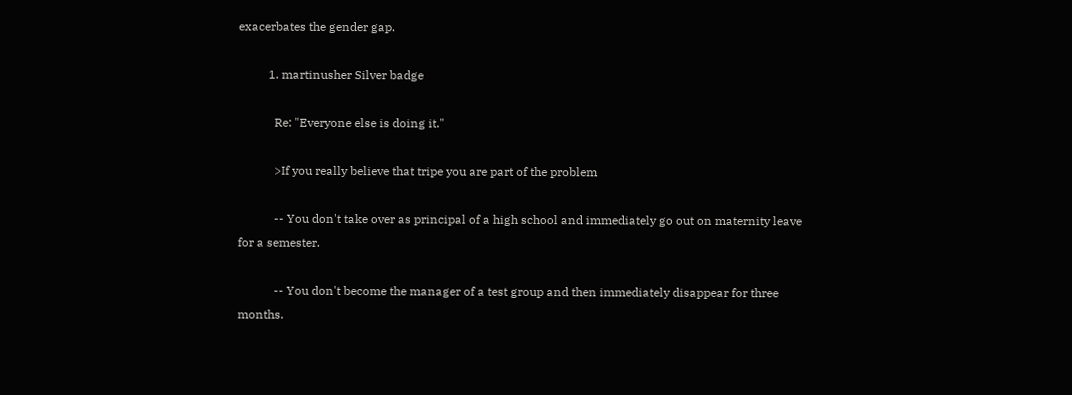exacerbates the gender gap.

          1. martinusher Silver badge

            Re: "Everyone else is doing it."

            >If you really believe that tripe you are part of the problem

            -- You don't take over as principal of a high school and immediately go out on maternity leave for a semester.

            -- You don't become the manager of a test group and then immediately disappear for three months.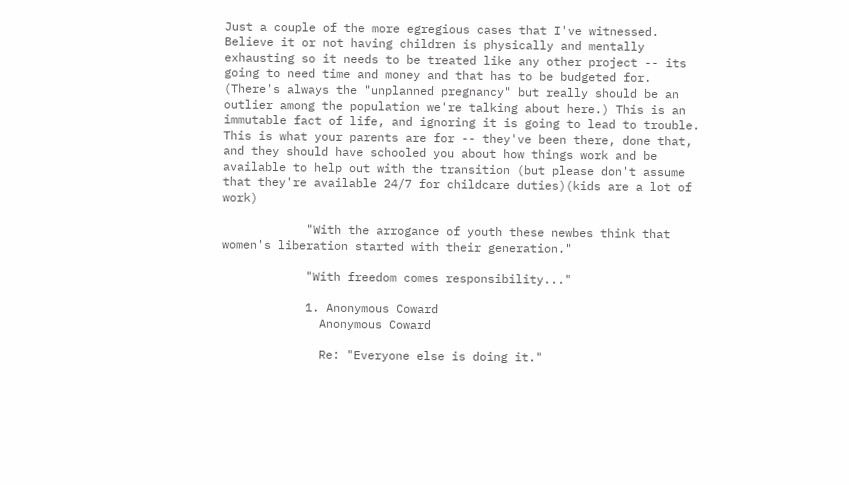Just a couple of the more egregious cases that I've witnessed. Believe it or not having children is physically and mentally exhausting so it needs to be treated like any other project -- its going to need time and money and that has to be budgeted for. (There's always the "unplanned pregnancy" but really should be an outlier among the population we're talking about here.) This is an immutable fact of life, and ignoring it is going to lead to trouble. This is what your parents are for -- they've been there, done that, and they should have schooled you about how things work and be available to help out with the transition (but please don't assume that they're available 24/7 for childcare duties)(kids are a lot of work)

            "With the arrogance of youth these newbes think that women's liberation started with their generation."

            "With freedom comes responsibility..."

            1. Anonymous Coward
              Anonymous Coward

              Re: "Everyone else is doing it."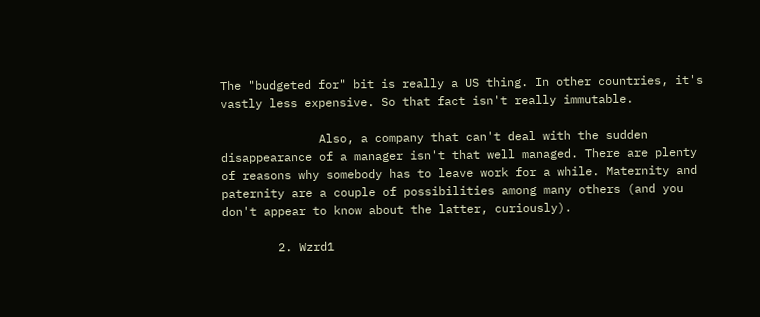The "budgeted for" bit is really a US thing. In other countries, it's vastly less expensive. So that fact isn't really immutable.

              Also, a company that can't deal with the sudden disappearance of a manager isn't that well managed. There are plenty of reasons why somebody has to leave work for a while. Maternity and paternity are a couple of possibilities among many others (and you don't appear to know about the latter, curiously).

        2. Wzrd1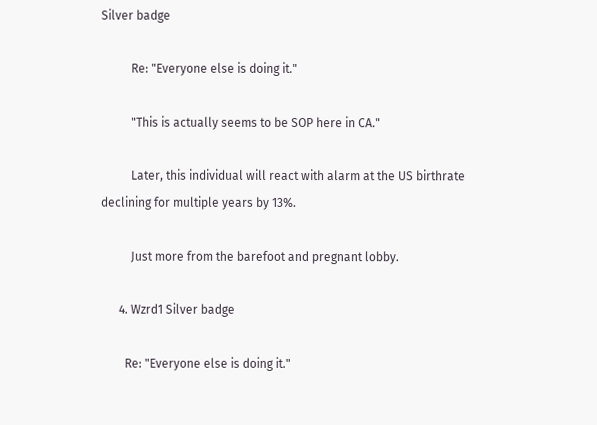Silver badge

          Re: "Everyone else is doing it."

          "This is actually seems to be SOP here in CA."

          Later, this individual will react with alarm at the US birthrate declining for multiple years by 13%.

          Just more from the barefoot and pregnant lobby.

      4. Wzrd1 Silver badge

        Re: "Everyone else is doing it."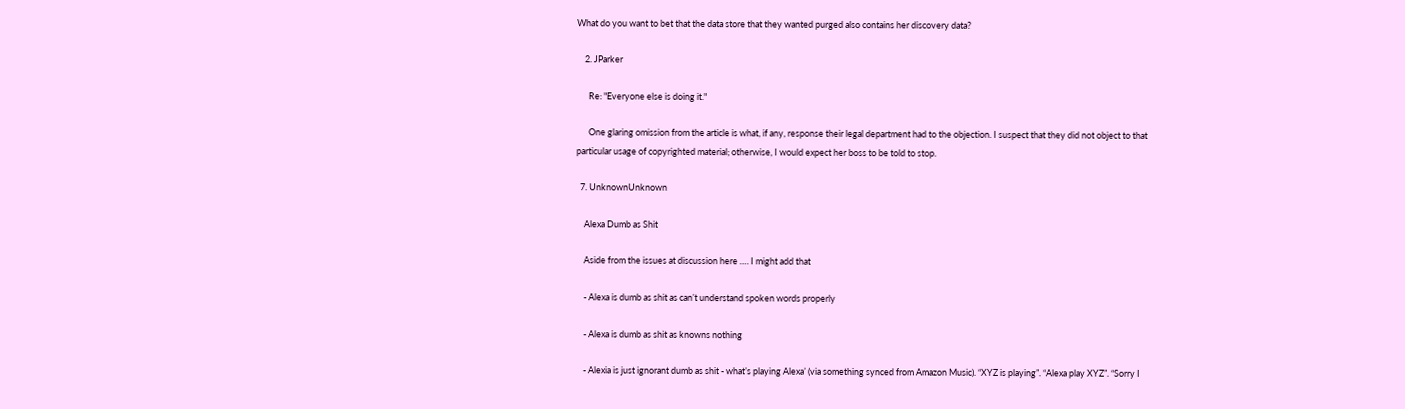What do you want to bet that the data store that they wanted purged also contains her discovery data?

    2. JParker

      Re: "Everyone else is doing it."

      One glaring omission from the article is what, if any, response their legal department had to the objection. I suspect that they did not object to that particular usage of copyrighted material; otherwise, I would expect her boss to be told to stop.

  7. UnknownUnknown

    Alexa Dumb as Shit

    Aside from the issues at discussion here …. I might add that

    - Alexa is dumb as shit as can’t understand spoken words properly

    - Alexa is dumb as shit as knowns nothing

    - Alexia is just ignorant dumb as shit - what’s playing Alexa’ (via something synced from Amazon Music). “XYZ is playing”. “Alexa play XYZ”. “Sorry I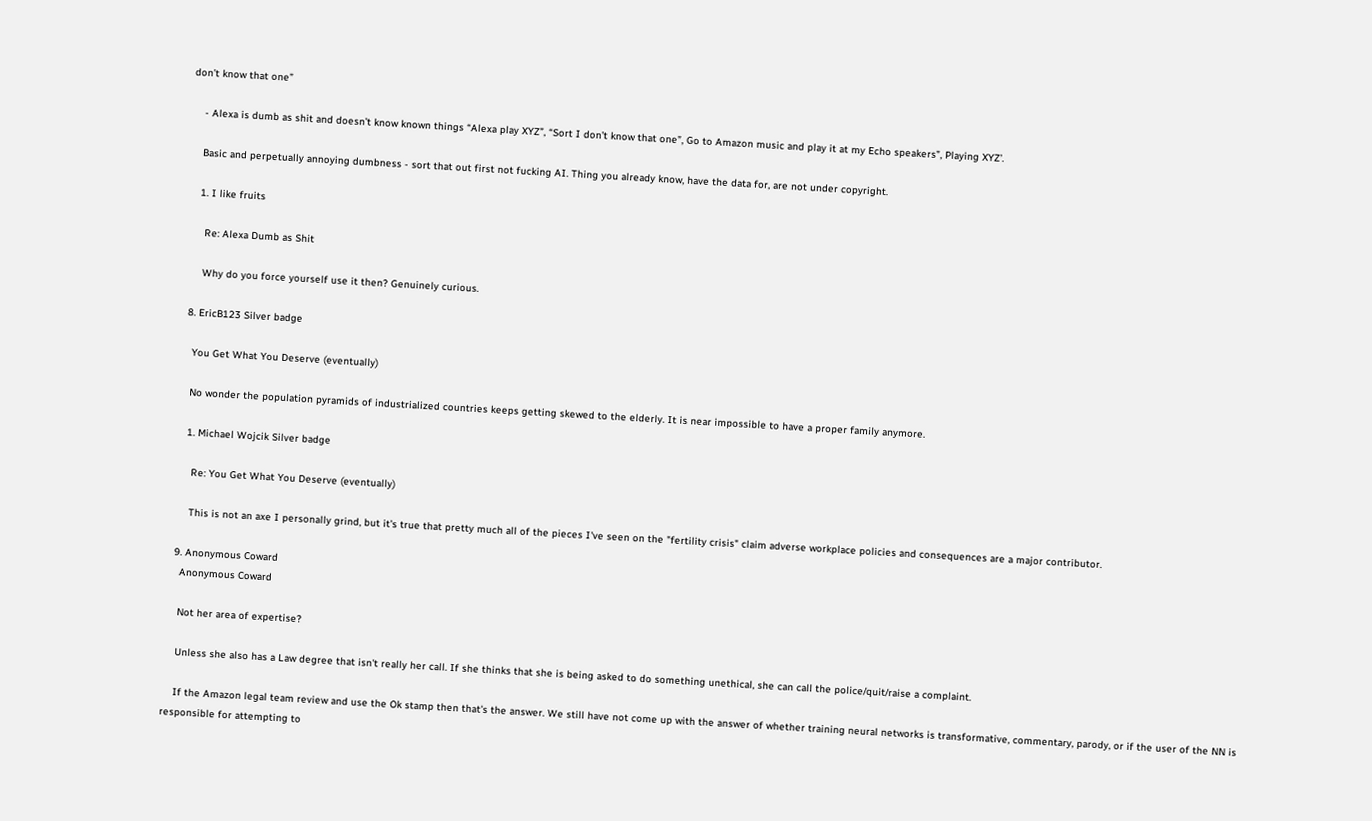don’t know that one”

    - Alexa is dumb as shit and doesn’t know known things “Alexa play XYZ”, “Sort I don’t know that one”, Go to Amazon music and play it at my Echo speakers”, Playing XYZ’.

    Basic and perpetually annoying dumbness - sort that out first not fucking AI. Thing you already know, have the data for, are not under copyright.

    1. I like fruits

      Re: Alexa Dumb as Shit

      Why do you force yourself use it then? Genuinely curious.

  8. EricB123 Silver badge

    You Get What You Deserve (eventually)

    No wonder the population pyramids of industrialized countries keeps getting skewed to the elderly. It is near impossible to have a proper family anymore.

    1. Michael Wojcik Silver badge

      Re: You Get What You Deserve (eventually)

      This is not an axe I personally grind, but it's true that pretty much all of the pieces I've seen on the "fertility crisis" claim adverse workplace policies and consequences are a major contributor.

  9. Anonymous Coward
    Anonymous Coward

    Not her area of expertise?

    Unless she also has a Law degree that isn't really her call. If she thinks that she is being asked to do something unethical, she can call the police/quit/raise a complaint.

    If the Amazon legal team review and use the Ok stamp then that's the answer. We still have not come up with the answer of whether training neural networks is transformative, commentary, parody, or if the user of the NN is responsible for attempting to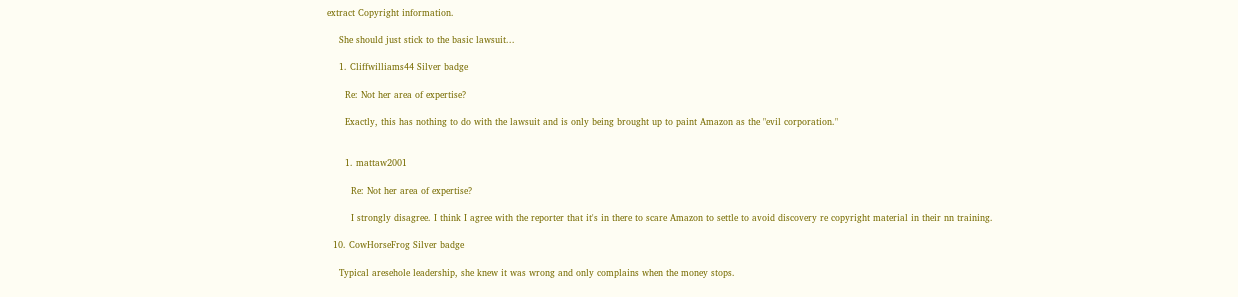extract Copyright information.

    She should just stick to the basic lawsuit...

    1. Cliffwilliams44 Silver badge

      Re: Not her area of expertise?

      Exactly, this has nothing to do with the lawsuit and is only being brought up to paint Amazon as the "evil corporation."


      1. mattaw2001

        Re: Not her area of expertise?

        I strongly disagree. I think I agree with the reporter that it's in there to scare Amazon to settle to avoid discovery re copyright material in their nn training.

  10. CowHorseFrog Silver badge

    Typical aresehole leadership, she knew it was wrong and only complains when the money stops.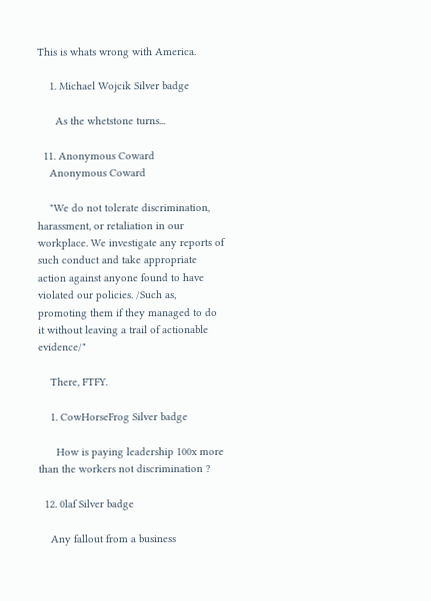This is whats wrong with America.

    1. Michael Wojcik Silver badge

      As the whetstone turns...

  11. Anonymous Coward
    Anonymous Coward

    "We do not tolerate discrimination, harassment, or retaliation in our workplace. We investigate any reports of such conduct and take appropriate action against anyone found to have violated our policies. /Such as, promoting them if they managed to do it without leaving a trail of actionable evidence/"

    There, FTFY.

    1. CowHorseFrog Silver badge

      How is paying leadership 100x more than the workers not discrimination ?

  12. 0laf Silver badge

    Any fallout from a business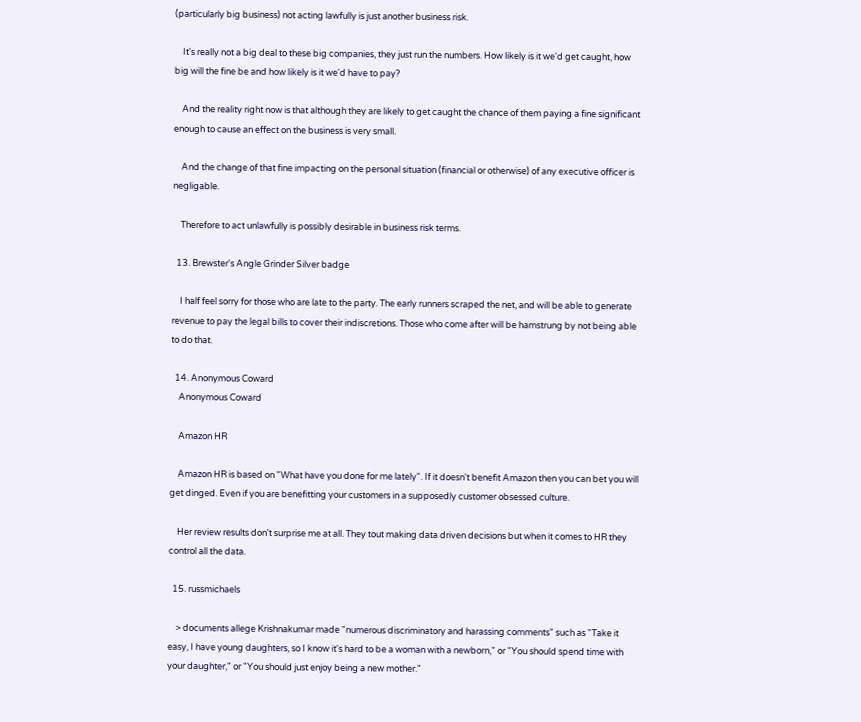(particularly big business) not acting lawfully is just another business risk.

    It's really not a big deal to these big companies, they just run the numbers. How likely is it we'd get caught, how big will the fine be and how likely is it we'd have to pay?

    And the reality right now is that although they are likely to get caught the chance of them paying a fine significant enough to cause an effect on the business is very small.

    And the change of that fine impacting on the personal situation (financial or otherwise) of any executive officer is negligable.

    Therefore to act unlawfully is possibly desirable in business risk terms.

  13. Brewster's Angle Grinder Silver badge

    I half feel sorry for those who are late to the party. The early runners scraped the net, and will be able to generate revenue to pay the legal bills to cover their indiscretions. Those who come after will be hamstrung by not being able to do that.

  14. Anonymous Coward
    Anonymous Coward

    Amazon HR

    Amazon HR is based on "What have you done for me lately". If it doesn't benefit Amazon then you can bet you will get dinged. Even if you are benefitting your customers in a supposedly customer obsessed culture.

    Her review results don't surprise me at all. They tout making data driven decisions but when it comes to HR they control all the data.

  15. russmichaels

    > documents allege Krishnakumar made "numerous discriminatory and harassing comments" such as "Take it easy, I have young daughters, so I know it's hard to be a woman with a newborn," or "You should spend time with your daughter," or "You should just enjoy being a new mother."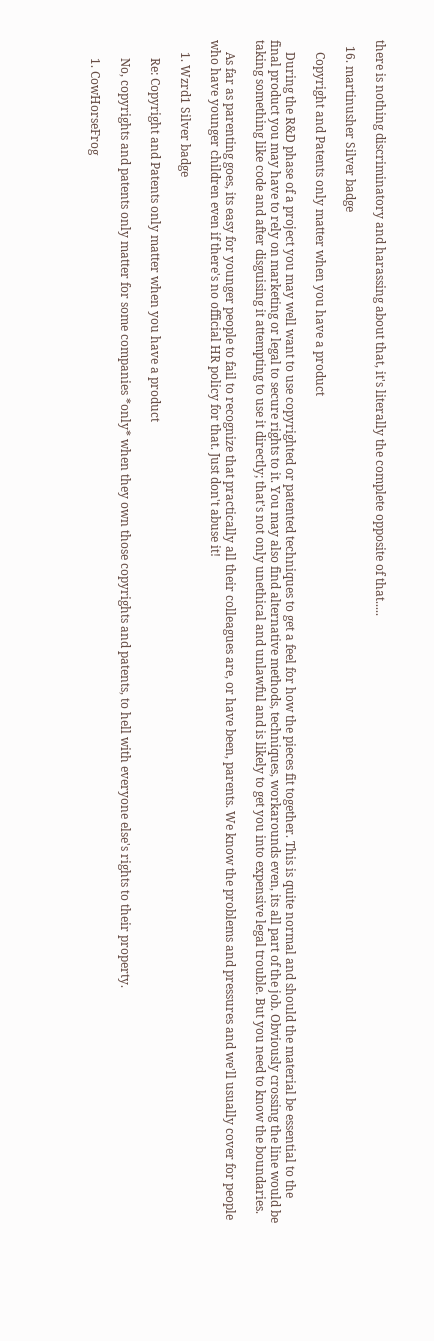there is nothing discriminatory and harassing about that, it's literally the complete opposite of that.....

  16. martinusher Silver badge

    Copyright and Patents only matter when you have a product

    During the R&D phase of a project you may well want to use copyrighted or patented techniques to get a feel for how the pieces fit together. This is quite normal and should the material be essential to the final product you may have to rely on marketing or legal to secure rights to it. You may also find alternative methods, techniques, workarounds even, its all part of the job. Obviously crossing the line would be taking something like code and after disguising it attempting to use it directly; that's not only unethical and unlawful and is likely to get you into expensive legal trouble. But you need to know the boundaries.

    As far as parenting goes, its easy for younger people to fail to recognize that practically all their colleagues are, or have been, parents. We know the problems and pressures and we'll usually cover for people who have younger children even if there's no official HR policy for that. Just don't abuse it!

    1. Wzrd1 Silver badge

      Re: Copyright and Patents only matter when you have a product

      No, copyrights and patents only matter for some companies *only* when they own those copyrights and patents, to hell with everyone else's rights to their property.

      1. CowHorseFrog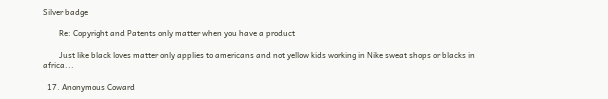Silver badge

        Re: Copyright and Patents only matter when you have a product

        Just like black loves matter only applies to americans and not yellow kids working in Nike sweat shops or blacks in africa...

  17. Anonymous Coward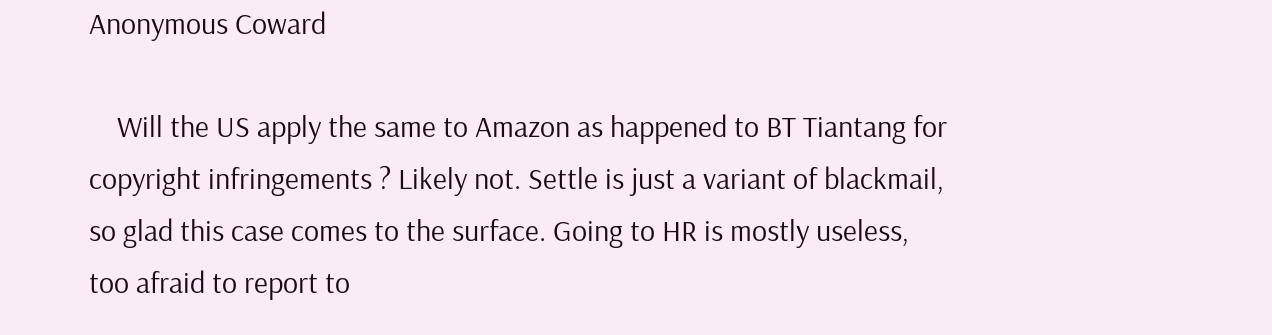Anonymous Coward

    Will the US apply the same to Amazon as happened to BT Tiantang for copyright infringements ? Likely not. Settle is just a variant of blackmail, so glad this case comes to the surface. Going to HR is mostly useless, too afraid to report to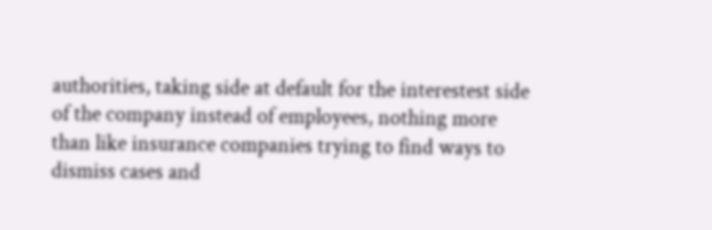authorities, taking side at default for the interestest side of the company instead of employees, nothing more than like insurance companies trying to find ways to dismiss cases and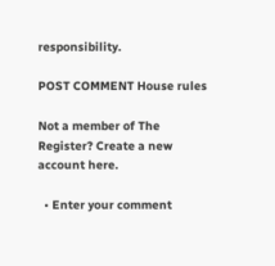responsibility.

POST COMMENT House rules

Not a member of The Register? Create a new account here.

  • Enter your comment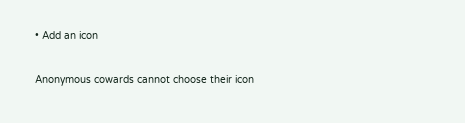• Add an icon

Anonymous cowards cannot choose their icon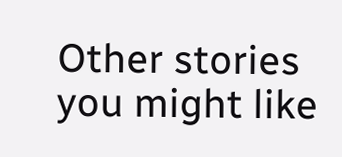Other stories you might like